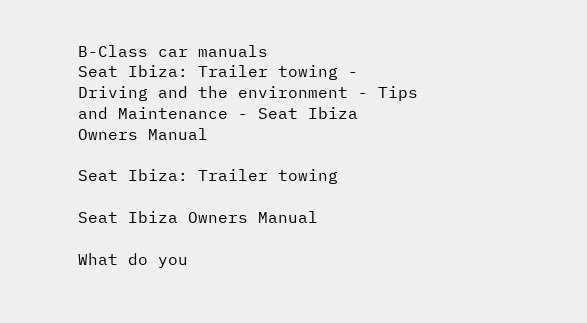B-Class car manuals
Seat Ibiza: Trailer towing - Driving and the environment - Tips and Maintenance - Seat Ibiza Owners Manual

Seat Ibiza: Trailer towing

Seat Ibiza Owners Manual

What do you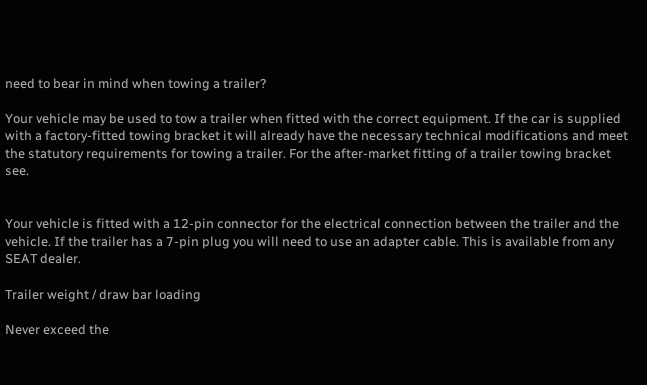need to bear in mind when towing a trailer?

Your vehicle may be used to tow a trailer when fitted with the correct equipment. If the car is supplied with a factory-fitted towing bracket it will already have the necessary technical modifications and meet the statutory requirements for towing a trailer. For the after-market fitting of a trailer towing bracket see.


Your vehicle is fitted with a 12-pin connector for the electrical connection between the trailer and the vehicle. If the trailer has a 7-pin plug you will need to use an adapter cable. This is available from any SEAT dealer.

Trailer weight / draw bar loading

Never exceed the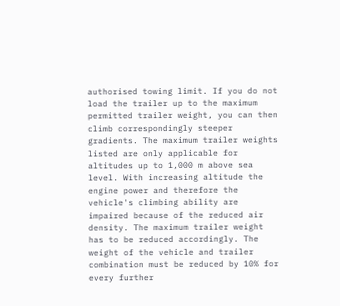authorised towing limit. If you do not load the trailer up to the maximum permitted trailer weight, you can then climb correspondingly steeper gradients. The maximum trailer weights listed are only applicable for altitudes up to 1,000 m above sea level. With increasing altitude the engine power and therefore the vehicle's climbing ability are impaired because of the reduced air density. The maximum trailer weight has to be reduced accordingly. The weight of the vehicle and trailer combination must be reduced by 10% for every further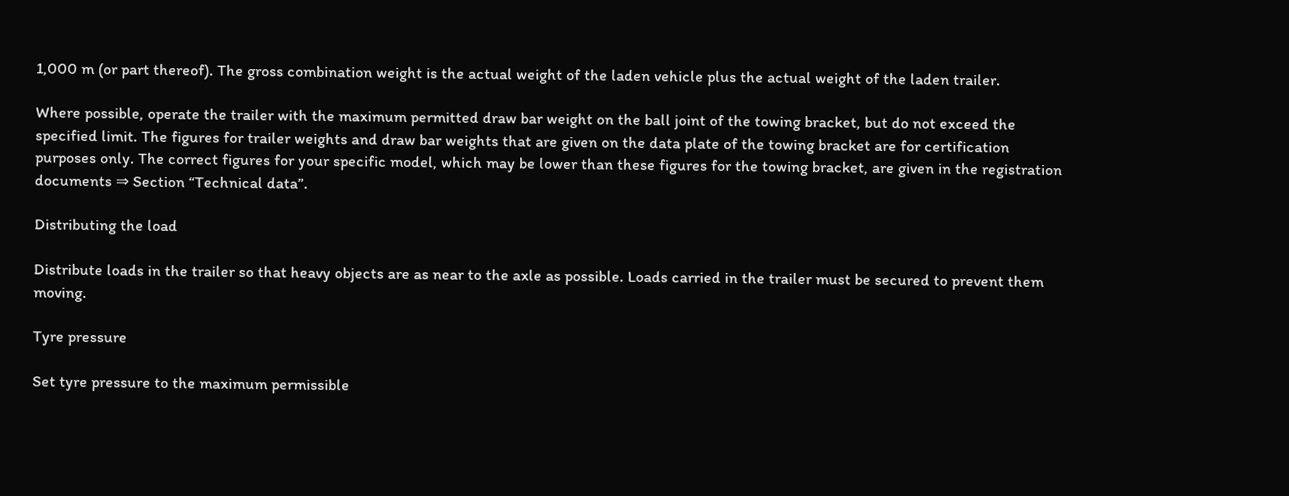1,000 m (or part thereof). The gross combination weight is the actual weight of the laden vehicle plus the actual weight of the laden trailer.

Where possible, operate the trailer with the maximum permitted draw bar weight on the ball joint of the towing bracket, but do not exceed the specified limit. The figures for trailer weights and draw bar weights that are given on the data plate of the towing bracket are for certification purposes only. The correct figures for your specific model, which may be lower than these figures for the towing bracket, are given in the registration documents ⇒ Section “Technical data”.

Distributing the load

Distribute loads in the trailer so that heavy objects are as near to the axle as possible. Loads carried in the trailer must be secured to prevent them moving.

Tyre pressure

Set tyre pressure to the maximum permissible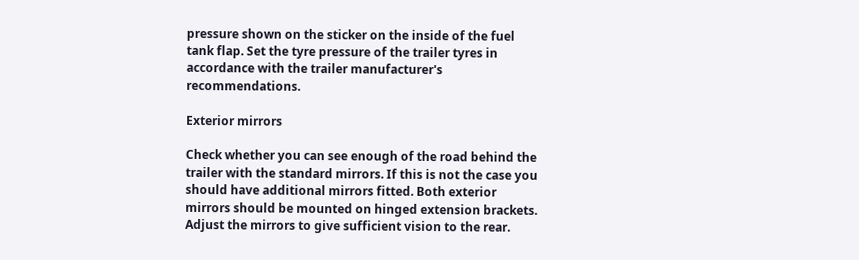pressure shown on the sticker on the inside of the fuel tank flap. Set the tyre pressure of the trailer tyres in accordance with the trailer manufacturer's recommendations.

Exterior mirrors

Check whether you can see enough of the road behind the trailer with the standard mirrors. If this is not the case you should have additional mirrors fitted. Both exterior mirrors should be mounted on hinged extension brackets. Adjust the mirrors to give sufficient vision to the rear.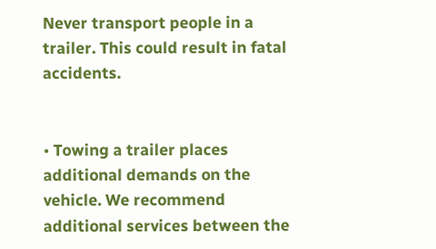Never transport people in a trailer. This could result in fatal accidents.


• Towing a trailer places additional demands on the vehicle. We recommend additional services between the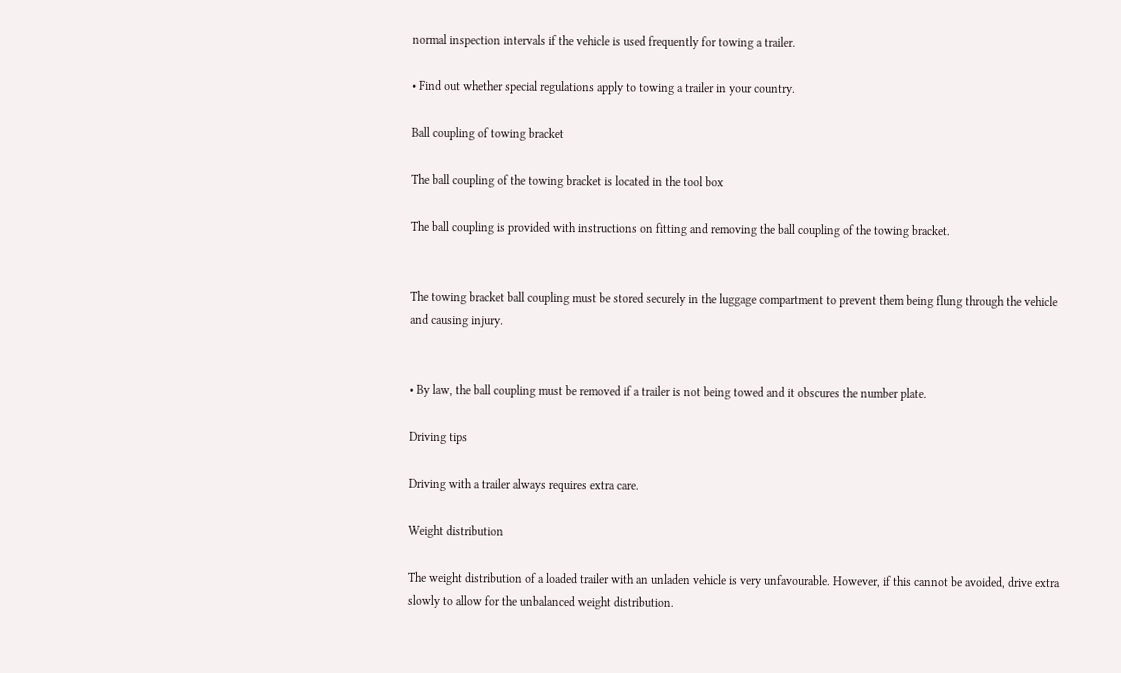normal inspection intervals if the vehicle is used frequently for towing a trailer.

• Find out whether special regulations apply to towing a trailer in your country.

Ball coupling of towing bracket

The ball coupling of the towing bracket is located in the tool box

The ball coupling is provided with instructions on fitting and removing the ball coupling of the towing bracket.


The towing bracket ball coupling must be stored securely in the luggage compartment to prevent them being flung through the vehicle and causing injury.


• By law, the ball coupling must be removed if a trailer is not being towed and it obscures the number plate.

Driving tips

Driving with a trailer always requires extra care.

Weight distribution

The weight distribution of a loaded trailer with an unladen vehicle is very unfavourable. However, if this cannot be avoided, drive extra slowly to allow for the unbalanced weight distribution.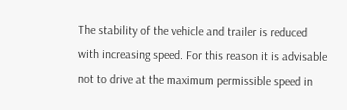The stability of the vehicle and trailer is reduced with increasing speed. For this reason it is advisable not to drive at the maximum permissible speed in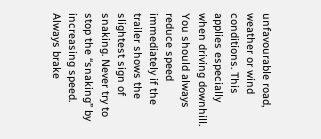unfavourable road, weather or wind conditions. This applies especially when driving downhill. You should always reduce speed immediately if the trailer shows the slightest sign of snaking. Never try to stop the “snaking” by increasing speed. Always brake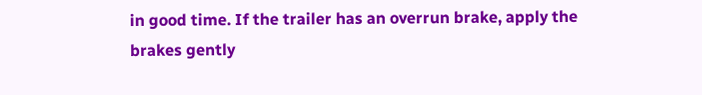in good time. If the trailer has an overrun brake, apply the brakes gently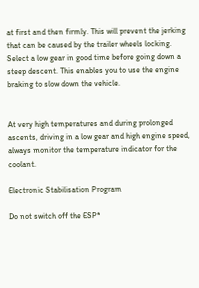at first and then firmly. This will prevent the jerking that can be caused by the trailer wheels locking. Select a low gear in good time before going down a steep descent. This enables you to use the engine braking to slow down the vehicle.


At very high temperatures and during prolonged ascents, driving in a low gear and high engine speed, always monitor the temperature indicator for the coolant.

Electronic Stabilisation Program

Do not switch off the ESP*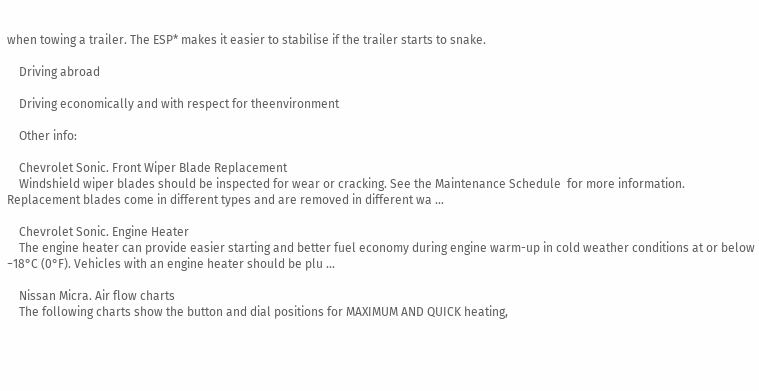when towing a trailer. The ESP* makes it easier to stabilise if the trailer starts to snake.

    Driving abroad

    Driving economically and with respect for theenvironment

    Other info:

    Chevrolet Sonic. Front Wiper Blade Replacement
    Windshield wiper blades should be inspected for wear or cracking. See the Maintenance Schedule  for more information. Replacement blades come in different types and are removed in different wa ...

    Chevrolet Sonic. Engine Heater
    The engine heater can provide easier starting and better fuel economy during engine warm-up in cold weather conditions at or below −18°C (0°F). Vehicles with an engine heater should be plu ...

    Nissan Micra. Air flow charts
    The following charts show the button and dial positions for MAXIMUM AND QUICK heating,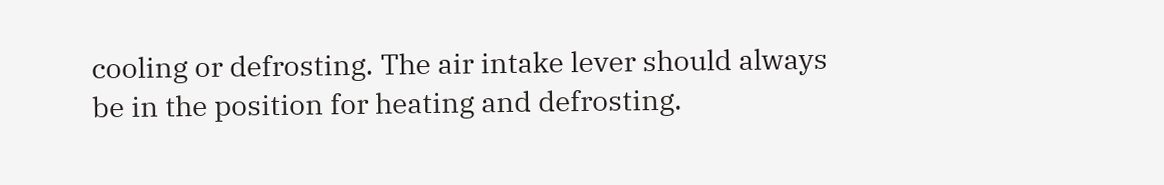cooling or defrosting. The air intake lever should always be in the position for heating and defrosting.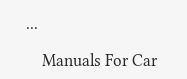...

    Manuals For Car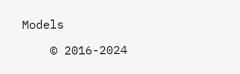Models

    © 2016-2024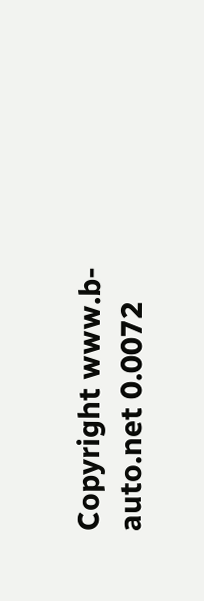Copyright www.b-auto.net 0.0072